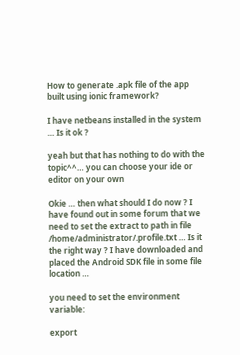How to generate .apk file of the app built using ionic framework?

I have netbeans installed in the system … Is it ok ?

yeah but that has nothing to do with the topic^^… you can choose your ide or editor on your own

Okie … then what should I do now ? I have found out in some forum that we need to set the extract to path in file /home/administrator/.profile.txt … Is it the right way ? I have downloaded and placed the Android SDK file in some file location …

you need to set the environment variable:

export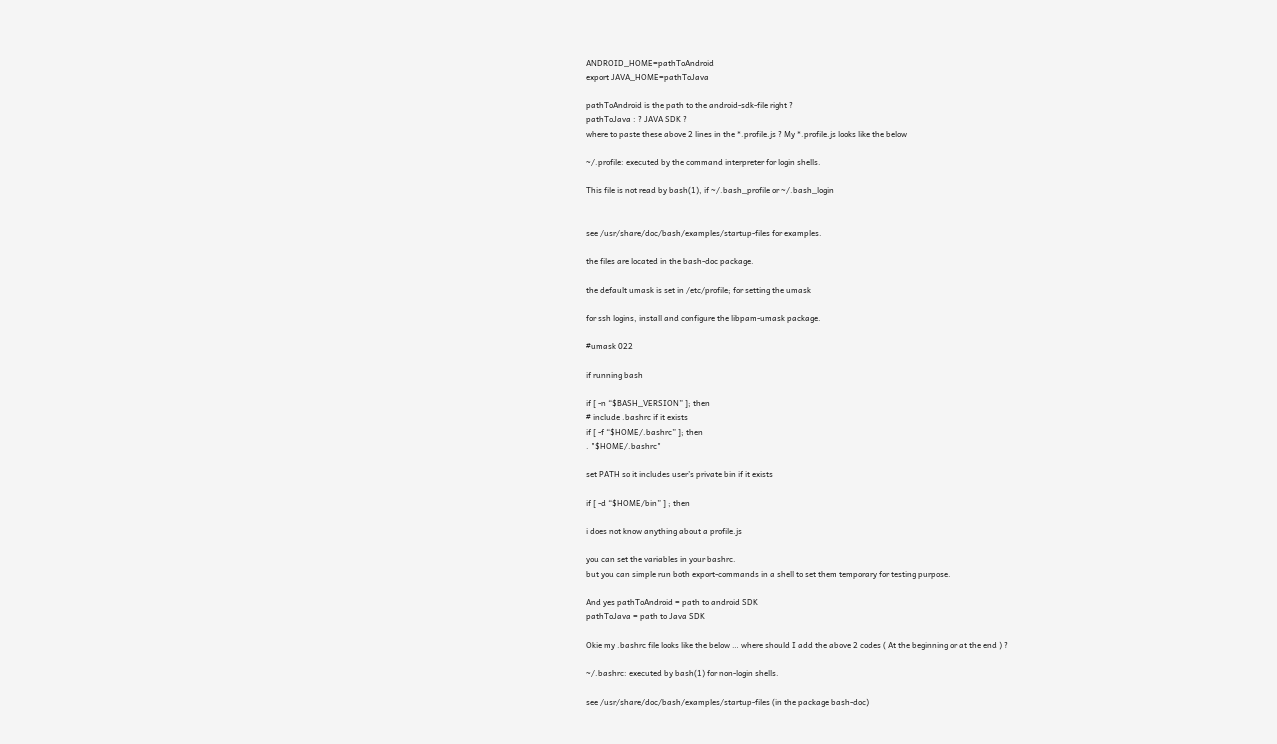ANDROID_HOME=pathToAndroid
export JAVA_HOME=pathToJava

pathToAndroid is the path to the android-sdk-file right ?
pathToJava : ? JAVA SDK ?
where to paste these above 2 lines in the *.profile.js ? My *.profile.js looks like the below

~/.profile: executed by the command interpreter for login shells.

This file is not read by bash(1), if ~/.bash_profile or ~/.bash_login


see /usr/share/doc/bash/examples/startup-files for examples.

the files are located in the bash-doc package.

the default umask is set in /etc/profile; for setting the umask

for ssh logins, install and configure the libpam-umask package.

#umask 022

if running bash

if [ -n “$BASH_VERSION” ]; then
# include .bashrc if it exists
if [ -f “$HOME/.bashrc” ]; then
. "$HOME/.bashrc"

set PATH so it includes user’s private bin if it exists

if [ -d “$HOME/bin” ] ; then

i does not know anything about a profile.js

you can set the variables in your bashrc.
but you can simple run both export-commands in a shell to set them temporary for testing purpose.

And yes pathToAndroid = path to android SDK
pathToJava = path to Java SDK

Okie my .bashrc file looks like the below … where should I add the above 2 codes ( At the beginning or at the end ) ?

~/.bashrc: executed by bash(1) for non-login shells.

see /usr/share/doc/bash/examples/startup-files (in the package bash-doc)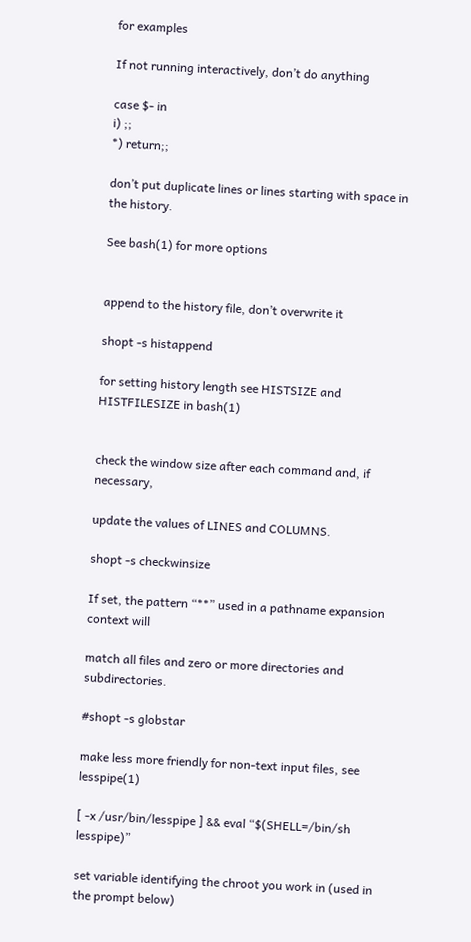for examples

If not running interactively, don’t do anything

case $- in
i) ;;
*) return;;

don’t put duplicate lines or lines starting with space in the history.

See bash(1) for more options


append to the history file, don’t overwrite it

shopt -s histappend

for setting history length see HISTSIZE and HISTFILESIZE in bash(1)


check the window size after each command and, if necessary,

update the values of LINES and COLUMNS.

shopt -s checkwinsize

If set, the pattern “**” used in a pathname expansion context will

match all files and zero or more directories and subdirectories.

#shopt -s globstar

make less more friendly for non-text input files, see lesspipe(1)

[ -x /usr/bin/lesspipe ] && eval “$(SHELL=/bin/sh lesspipe)”

set variable identifying the chroot you work in (used in the prompt below)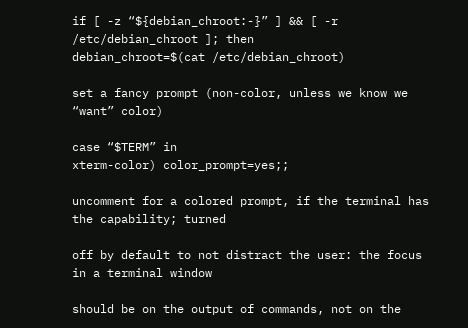if [ -z “${debian_chroot:-}” ] && [ -r /etc/debian_chroot ]; then
debian_chroot=$(cat /etc/debian_chroot)

set a fancy prompt (non-color, unless we know we “want” color)

case “$TERM” in
xterm-color) color_prompt=yes;;

uncomment for a colored prompt, if the terminal has the capability; turned

off by default to not distract the user: the focus in a terminal window

should be on the output of commands, not on the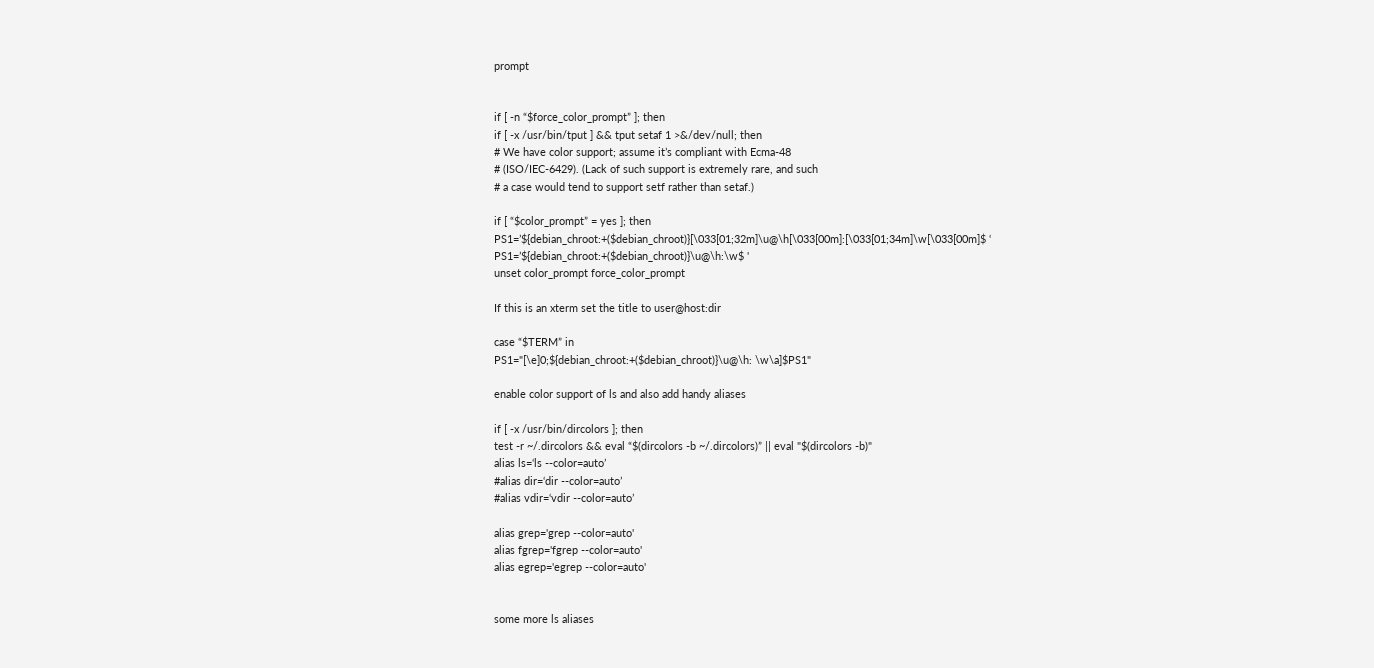prompt


if [ -n “$force_color_prompt” ]; then
if [ -x /usr/bin/tput ] && tput setaf 1 >&/dev/null; then
# We have color support; assume it’s compliant with Ecma-48
# (ISO/IEC-6429). (Lack of such support is extremely rare, and such
# a case would tend to support setf rather than setaf.)

if [ “$color_prompt” = yes ]; then
PS1=’${debian_chroot:+($debian_chroot)}[\033[01;32m]\u@\h[\033[00m]:[\033[01;34m]\w[\033[00m]$ ‘
PS1=’${debian_chroot:+($debian_chroot)}\u@\h:\w$ '
unset color_prompt force_color_prompt

If this is an xterm set the title to user@host:dir

case “$TERM” in
PS1="[\e]0;${debian_chroot:+($debian_chroot)}\u@\h: \w\a]$PS1"

enable color support of ls and also add handy aliases

if [ -x /usr/bin/dircolors ]; then
test -r ~/.dircolors && eval “$(dircolors -b ~/.dircolors)” || eval "$(dircolors -b)"
alias ls=‘ls --color=auto’
#alias dir=‘dir --color=auto’
#alias vdir=‘vdir --color=auto’

alias grep='grep --color=auto'
alias fgrep='fgrep --color=auto'
alias egrep='egrep --color=auto'


some more ls aliases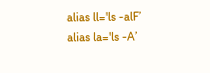alias ll='ls -alF’
alias la='ls -A’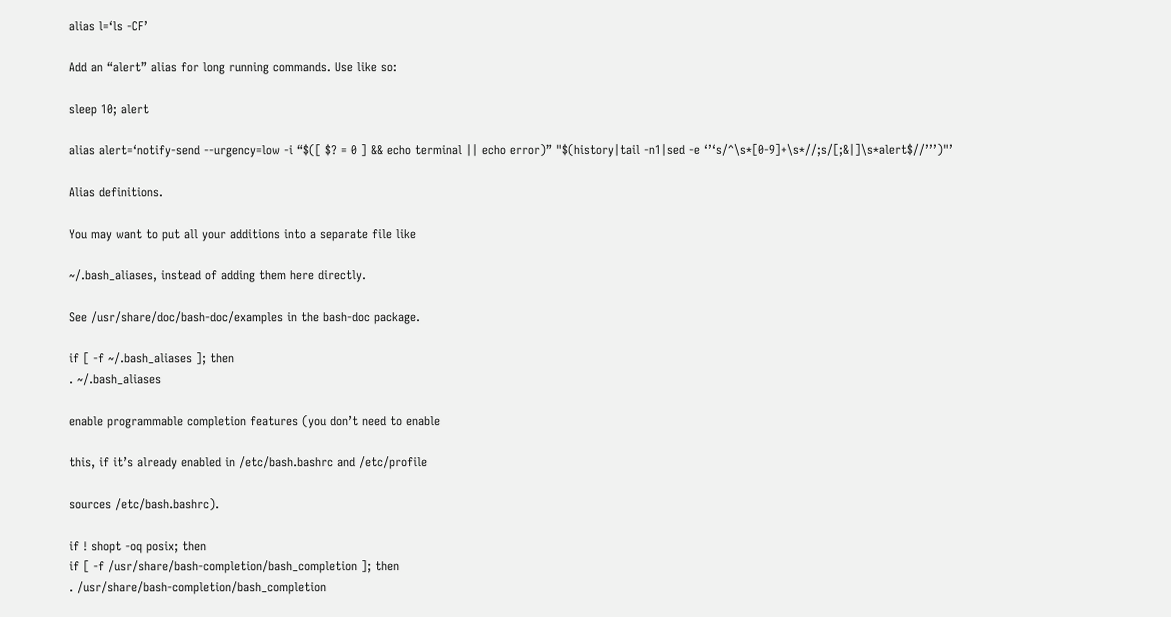alias l=‘ls -CF’

Add an “alert” alias for long running commands. Use like so:

sleep 10; alert

alias alert=‘notify-send --urgency=low -i “$([ $? = 0 ] && echo terminal || echo error)” "$(history|tail -n1|sed -e ‘’‘s/^\s*[0-9]+\s*//;s/[;&|]\s*alert$//’’’)"’

Alias definitions.

You may want to put all your additions into a separate file like

~/.bash_aliases, instead of adding them here directly.

See /usr/share/doc/bash-doc/examples in the bash-doc package.

if [ -f ~/.bash_aliases ]; then
. ~/.bash_aliases

enable programmable completion features (you don’t need to enable

this, if it’s already enabled in /etc/bash.bashrc and /etc/profile

sources /etc/bash.bashrc).

if ! shopt -oq posix; then
if [ -f /usr/share/bash-completion/bash_completion ]; then
. /usr/share/bash-completion/bash_completion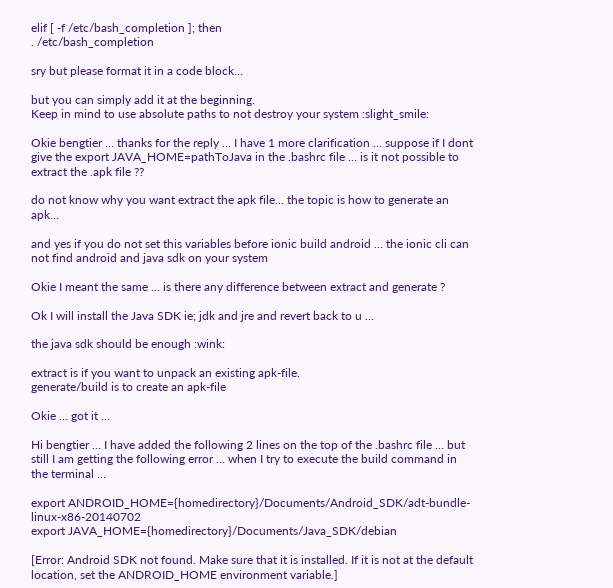elif [ -f /etc/bash_completion ]; then
. /etc/bash_completion

sry but please format it in a code block…

but you can simply add it at the beginning.
Keep in mind to use absolute paths to not destroy your system :slight_smile:

Okie bengtier … thanks for the reply … I have 1 more clarification … suppose if I dont give the export JAVA_HOME=pathToJava in the .bashrc file … is it not possible to extract the .apk file ??

do not know why you want extract the apk file… the topic is how to generate an apk…

and yes if you do not set this variables before ionic build android … the ionic cli can not find android and java sdk on your system

Okie I meant the same … is there any difference between extract and generate ?

Ok I will install the Java SDK ie; jdk and jre and revert back to u …

the java sdk should be enough :wink:

extract is if you want to unpack an existing apk-file.
generate/build is to create an apk-file

Okie … got it …

Hi bengtier … I have added the following 2 lines on the top of the .bashrc file … but still I am getting the following error … when I try to execute the build command in the terminal …

export ANDROID_HOME={homedirectory}/Documents/Android_SDK/adt-bundle-linux-x86-20140702
export JAVA_HOME={homedirectory}/Documents/Java_SDK/debian

[Error: Android SDK not found. Make sure that it is installed. If it is not at the default location, set the ANDROID_HOME environment variable.]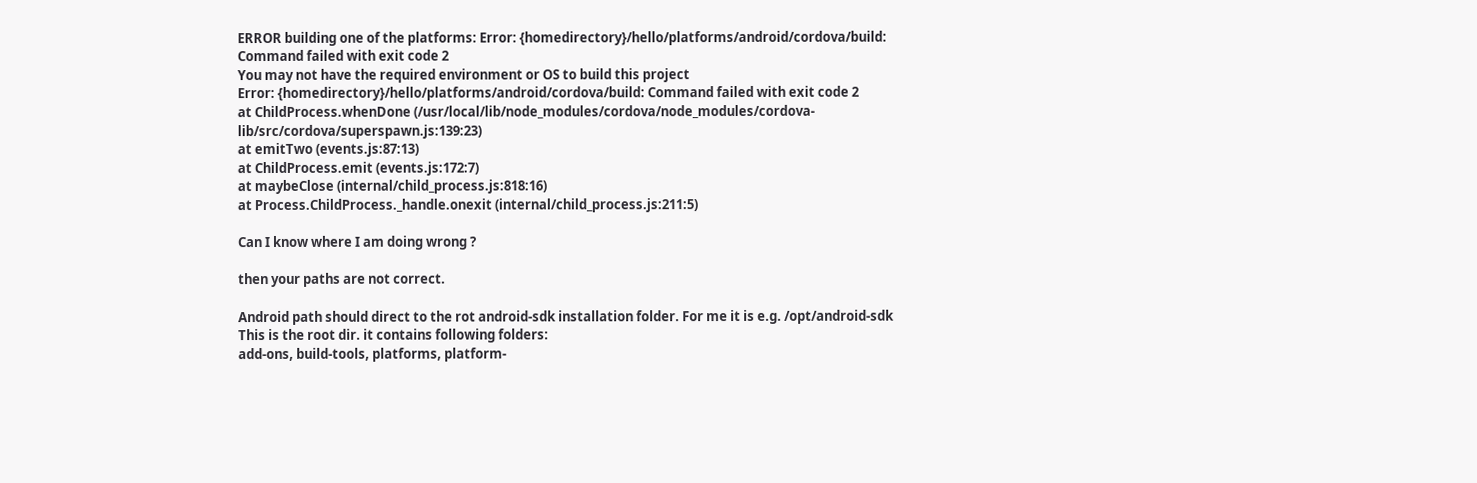ERROR building one of the platforms: Error: {homedirectory}/hello/platforms/android/cordova/build: Command failed with exit code 2
You may not have the required environment or OS to build this project
Error: {homedirectory}/hello/platforms/android/cordova/build: Command failed with exit code 2
at ChildProcess.whenDone (/usr/local/lib/node_modules/cordova/node_modules/cordova-lib/src/cordova/superspawn.js:139:23)
at emitTwo (events.js:87:13)
at ChildProcess.emit (events.js:172:7)
at maybeClose (internal/child_process.js:818:16)
at Process.ChildProcess._handle.onexit (internal/child_process.js:211:5)

Can I know where I am doing wrong ?

then your paths are not correct.

Android path should direct to the rot android-sdk installation folder. For me it is e.g. /opt/android-sdk
This is the root dir. it contains following folders:
add-ons, build-tools, platforms, platform-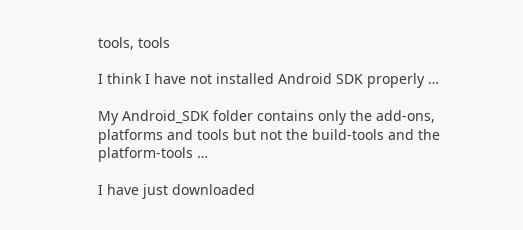tools, tools

I think I have not installed Android SDK properly …

My Android_SDK folder contains only the add-ons, platforms and tools but not the build-tools and the platform-tools …

I have just downloaded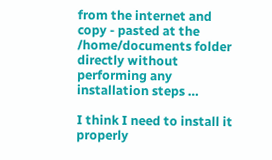from the internet and copy - pasted at the /home/documents folder directly without performing any installation steps …

I think I need to install it properly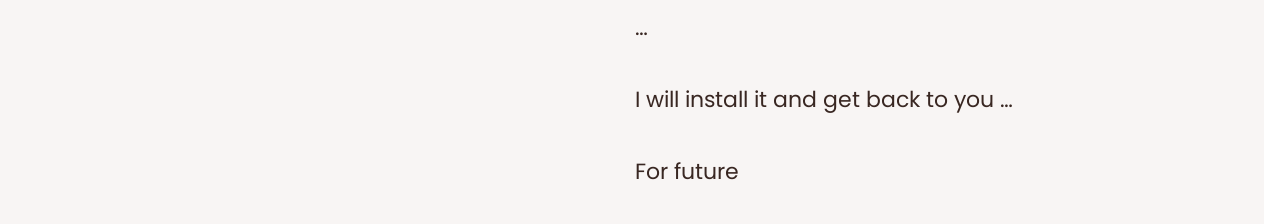…

I will install it and get back to you …

For future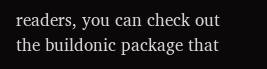readers, you can check out the buildonic package that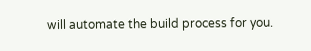will automate the build process for you.